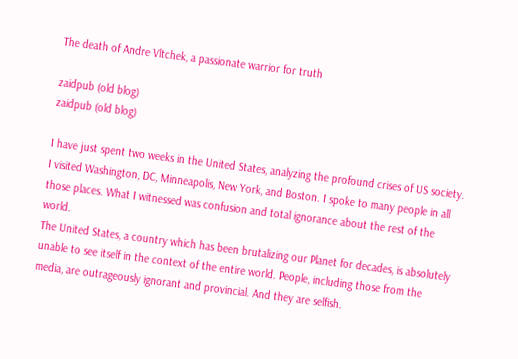The death of Andre Vltchek, a passionate warrior for truth

zaidpub (old blog)
zaidpub (old blog)

I have just spent two weeks in the United States, analyzing the profound crises of US society. I visited Washington, DC, Minneapolis, New York, and Boston. I spoke to many people in all those places. What I witnessed was confusion and total ignorance about the rest of the world.
The United States, a country which has been brutalizing our Planet for decades, is absolutely unable to see itself in the context of the entire world. People, including those from the media, are outrageously ignorant and provincial. And they are selfish.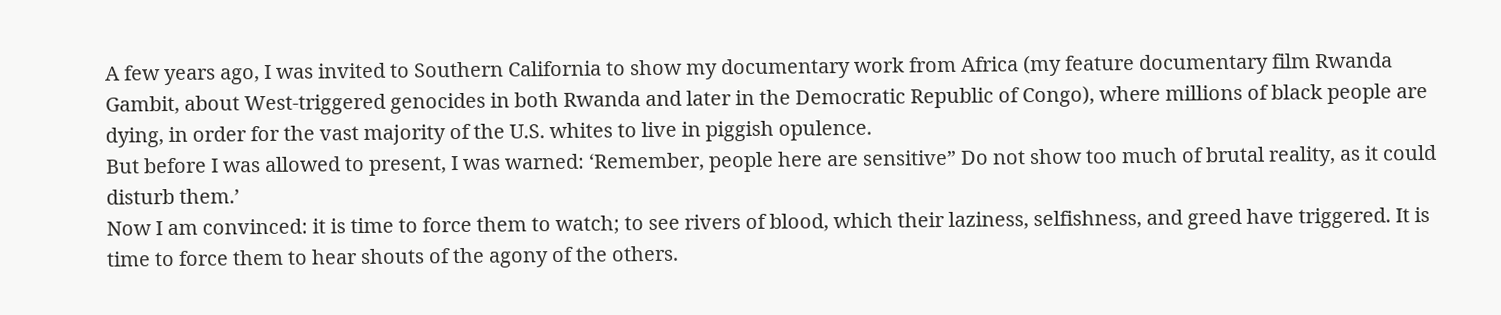A few years ago, I was invited to Southern California to show my documentary work from Africa (my feature documentary film Rwanda Gambit, about West-triggered genocides in both Rwanda and later in the Democratic Republic of Congo), where millions of black people are dying, in order for the vast majority of the U.S. whites to live in piggish opulence.
But before I was allowed to present, I was warned: ‘Remember, people here are sensitive” Do not show too much of brutal reality, as it could disturb them.’
Now I am convinced: it is time to force them to watch; to see rivers of blood, which their laziness, selfishness, and greed have triggered. It is time to force them to hear shouts of the agony of the others.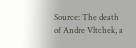Source: The death of Andre Vltchek, a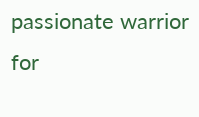passionate warrior for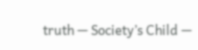truth — Society’s Child —